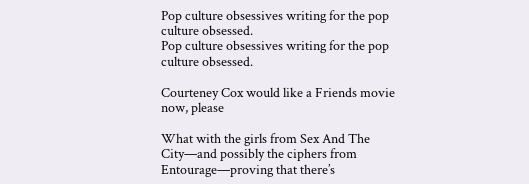Pop culture obsessives writing for the pop culture obsessed.
Pop culture obsessives writing for the pop culture obsessed.

Courteney Cox would like a Friends movie now, please

What with the girls from Sex And The City—and possibly the ciphers from Entourage—proving that there’s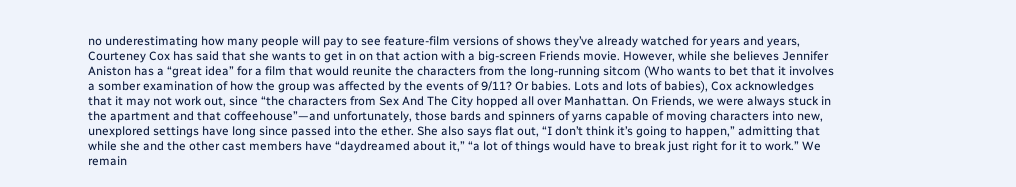no underestimating how many people will pay to see feature-film versions of shows they’ve already watched for years and years, Courteney Cox has said that she wants to get in on that action with a big-screen Friends movie. However, while she believes Jennifer Aniston has a “great idea” for a film that would reunite the characters from the long-running sitcom (Who wants to bet that it involves a somber examination of how the group was affected by the events of 9/11? Or babies. Lots and lots of babies), Cox acknowledges that it may not work out, since “the characters from Sex And The City hopped all over Manhattan. On Friends, we were always stuck in the apartment and that coffeehouse”—and unfortunately, those bards and spinners of yarns capable of moving characters into new, unexplored settings have long since passed into the ether. She also says flat out, “I don’t think it’s going to happen,” admitting that while she and the other cast members have “daydreamed about it,” “a lot of things would have to break just right for it to work.” We remain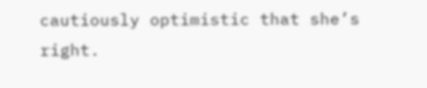cautiously optimistic that she’s right.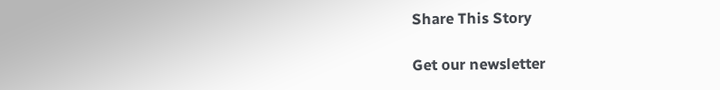Share This Story

Get our newsletter